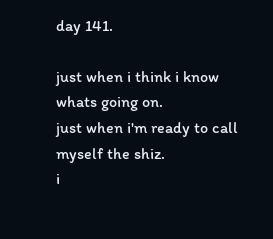day 141.

just when i think i know whats going on.
just when i'm ready to call myself the shiz.
i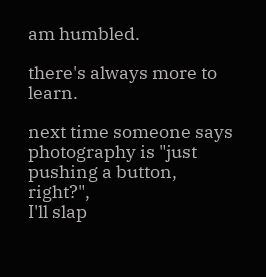am humbled.

there's always more to learn.

next time someone says photography is "just pushing a button, right?",
I'll slap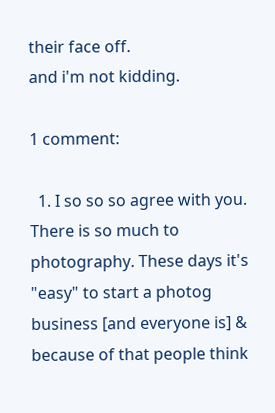their face off.
and i'm not kidding.

1 comment:

  1. I so so so agree with you. There is so much to photography. These days it's "easy" to start a photog business [and everyone is] & because of that people think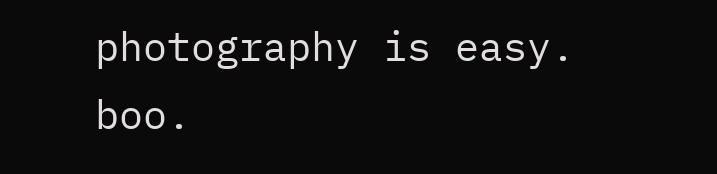photography is easy. boo.